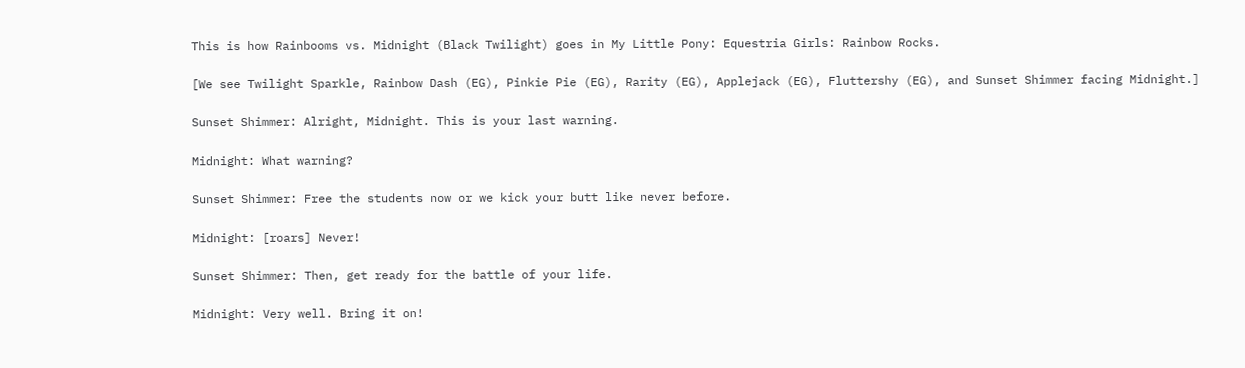This is how Rainbooms vs. Midnight (Black Twilight) goes in My Little Pony: Equestria Girls: Rainbow Rocks.

[We see Twilight Sparkle, Rainbow Dash (EG), Pinkie Pie (EG), Rarity (EG), Applejack (EG), Fluttershy (EG), and Sunset Shimmer facing Midnight.]

Sunset Shimmer: Alright, Midnight. This is your last warning.

Midnight: What warning?

Sunset Shimmer: Free the students now or we kick your butt like never before.

Midnight: [roars] Never!

Sunset Shimmer: Then, get ready for the battle of your life.

Midnight: Very well. Bring it on!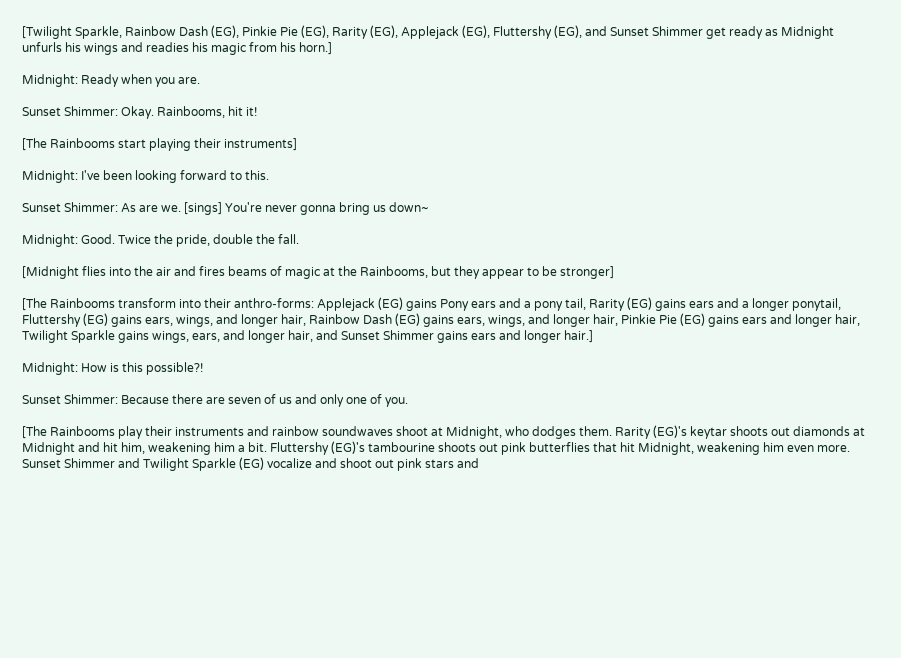[Twilight Sparkle, Rainbow Dash (EG), Pinkie Pie (EG), Rarity (EG), Applejack (EG), Fluttershy (EG), and Sunset Shimmer get ready as Midnight unfurls his wings and readies his magic from his horn.]

Midnight: Ready when you are.

Sunset Shimmer: Okay. Rainbooms, hit it!

[The Rainbooms start playing their instruments]

Midnight: I've been looking forward to this.

Sunset Shimmer: As are we. [sings] You're never gonna bring us down~

Midnight: Good. Twice the pride, double the fall.

[Midnight flies into the air and fires beams of magic at the Rainbooms, but they appear to be stronger]

[The Rainbooms transform into their anthro-forms: Applejack (EG) gains Pony ears and a pony tail, Rarity (EG) gains ears and a longer ponytail, Fluttershy (EG) gains ears, wings, and longer hair, Rainbow Dash (EG) gains ears, wings, and longer hair, Pinkie Pie (EG) gains ears and longer hair, Twilight Sparkle gains wings, ears, and longer hair, and Sunset Shimmer gains ears and longer hair.]

Midnight: How is this possible?!

Sunset Shimmer: Because there are seven of us and only one of you.

[The Rainbooms play their instruments and rainbow soundwaves shoot at Midnight, who dodges them. Rarity (EG)'s keytar shoots out diamonds at Midnight and hit him, weakening him a bit. Fluttershy (EG)'s tambourine shoots out pink butterflies that hit Midnight, weakening him even more. Sunset Shimmer and Twilight Sparkle (EG) vocalize and shoot out pink stars and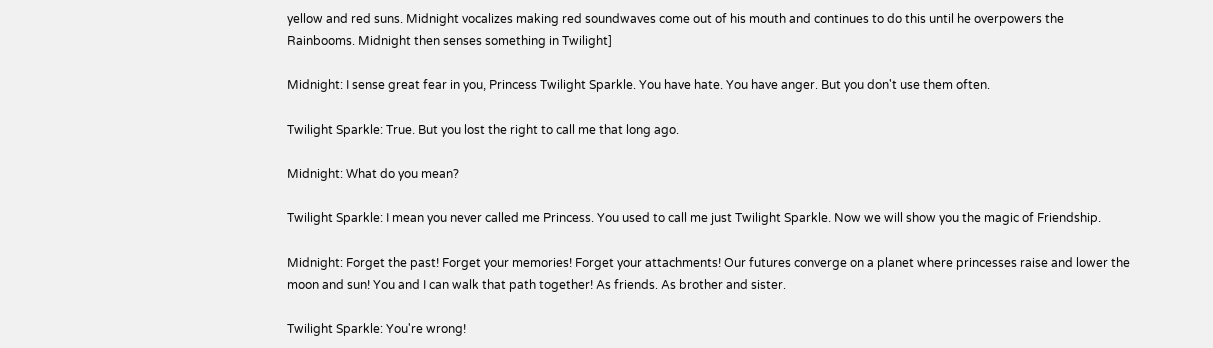yellow and red suns. Midnight vocalizes making red soundwaves come out of his mouth and continues to do this until he overpowers the Rainbooms. Midnight then senses something in Twilight]

Midnight: I sense great fear in you, Princess Twilight Sparkle. You have hate. You have anger. But you don't use them often.

Twilight Sparkle: True. But you lost the right to call me that long ago.

Midnight: What do you mean?

Twilight Sparkle: I mean you never called me Princess. You used to call me just Twilight Sparkle. Now we will show you the magic of Friendship.

Midnight: Forget the past! Forget your memories! Forget your attachments! Our futures converge on a planet where princesses raise and lower the moon and sun! You and I can walk that path together! As friends. As brother and sister.

Twilight Sparkle: You're wrong!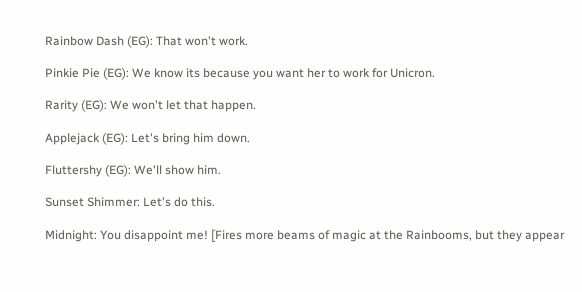Rainbow Dash (EG): That won't work.

Pinkie Pie (EG): We know its because you want her to work for Unicron.

Rarity (EG): We won't let that happen.

Applejack (EG): Let's bring him down.

Fluttershy (EG): We'll show him.

Sunset Shimmer: Let's do this.

Midnight: You disappoint me! [Fires more beams of magic at the Rainbooms, but they appear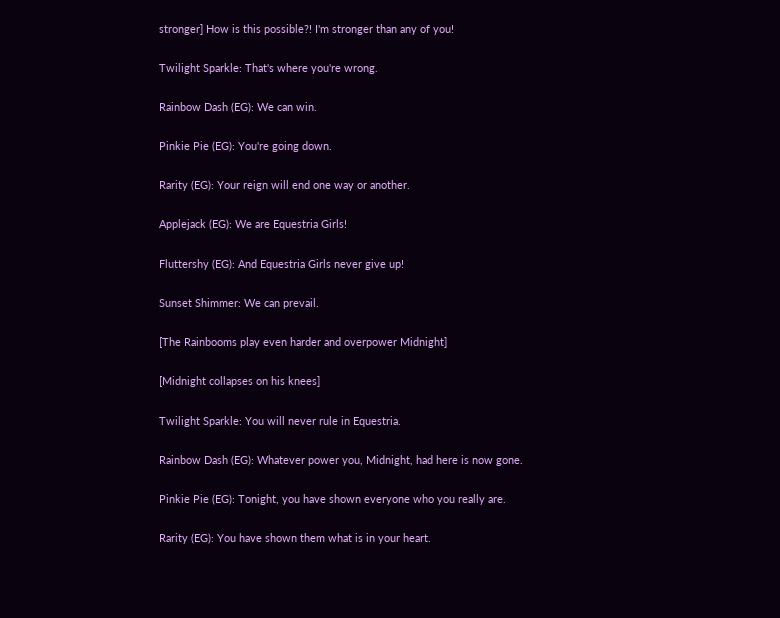stronger] How is this possible?! I'm stronger than any of you!

Twilight Sparkle: That's where you're wrong.

Rainbow Dash (EG): We can win.

Pinkie Pie (EG): You're going down.

Rarity (EG): Your reign will end one way or another.

Applejack (EG): We are Equestria Girls!

Fluttershy (EG): And Equestria Girls never give up!

Sunset Shimmer: We can prevail.

[The Rainbooms play even harder and overpower Midnight]

[Midnight collapses on his knees]

Twilight Sparkle: You will never rule in Equestria.

Rainbow Dash (EG): Whatever power you, Midnight, had here is now gone.

Pinkie Pie (EG): Tonight, you have shown everyone who you really are.

Rarity (EG): You have shown them what is in your heart.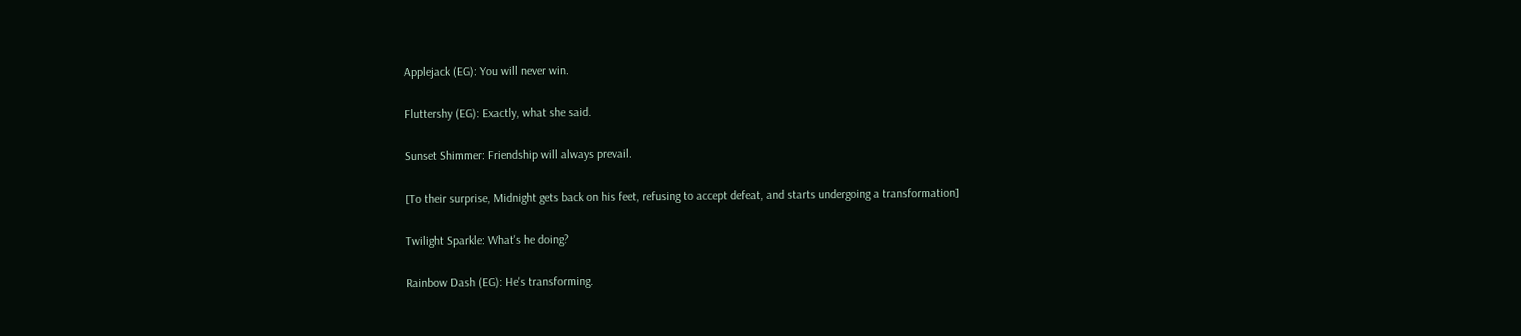Applejack (EG): You will never win.

Fluttershy (EG): Exactly, what she said.

Sunset Shimmer: Friendship will always prevail.

[To their surprise, Midnight gets back on his feet, refusing to accept defeat, and starts undergoing a transformation]

Twilight Sparkle: What's he doing?

Rainbow Dash (EG): He's transforming.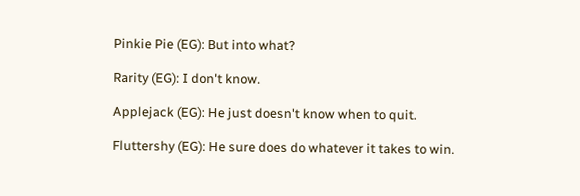Pinkie Pie (EG): But into what?

Rarity (EG): I don't know.

Applejack (EG): He just doesn't know when to quit.

Fluttershy (EG): He sure does do whatever it takes to win.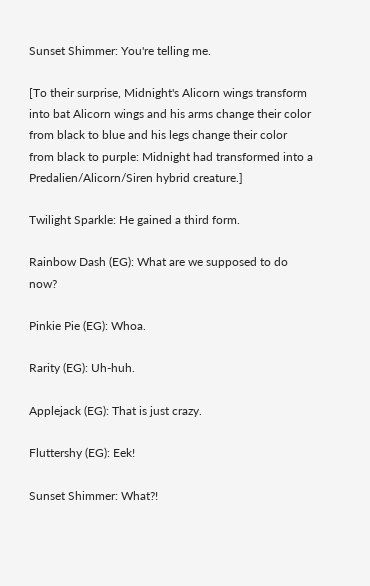Sunset Shimmer: You're telling me.

[To their surprise, Midnight's Alicorn wings transform into bat Alicorn wings and his arms change their color from black to blue and his legs change their color from black to purple: Midnight had transformed into a Predalien/Alicorn/Siren hybrid creature.]

Twilight Sparkle: He gained a third form.

Rainbow Dash (EG): What are we supposed to do now?

Pinkie Pie (EG): Whoa.

Rarity (EG): Uh-huh.

Applejack (EG): That is just crazy.

Fluttershy (EG): Eek!

Sunset Shimmer: What?!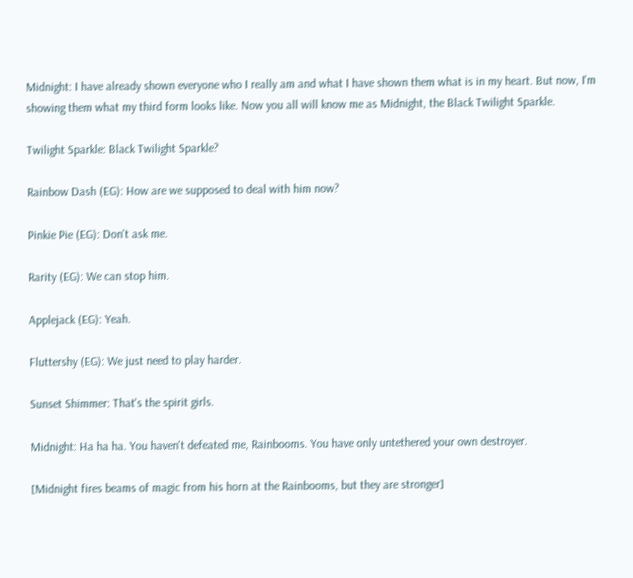Midnight: I have already shown everyone who I really am and what I have shown them what is in my heart. But now, I'm showing them what my third form looks like. Now you all will know me as Midnight, the Black Twilight Sparkle.

Twilight Sparkle: Black Twilight Sparkle?

Rainbow Dash (EG): How are we supposed to deal with him now?

Pinkie Pie (EG): Don't ask me.

Rarity (EG): We can stop him.

Applejack (EG): Yeah.

Fluttershy (EG): We just need to play harder.

Sunset Shimmer: That's the spirit girls.

Midnight: Ha ha ha. You haven't defeated me, Rainbooms. You have only untethered your own destroyer.

[Midnight fires beams of magic from his horn at the Rainbooms, but they are stronger]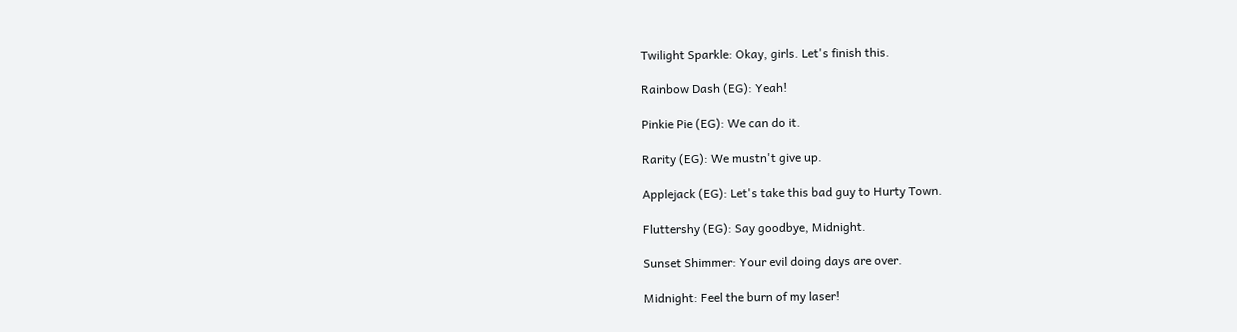Twilight Sparkle: Okay, girls. Let's finish this.

Rainbow Dash (EG): Yeah!

Pinkie Pie (EG): We can do it.

Rarity (EG): We mustn't give up.

Applejack (EG): Let's take this bad guy to Hurty Town.

Fluttershy (EG): Say goodbye, Midnight.

Sunset Shimmer: Your evil doing days are over.

Midnight: Feel the burn of my laser!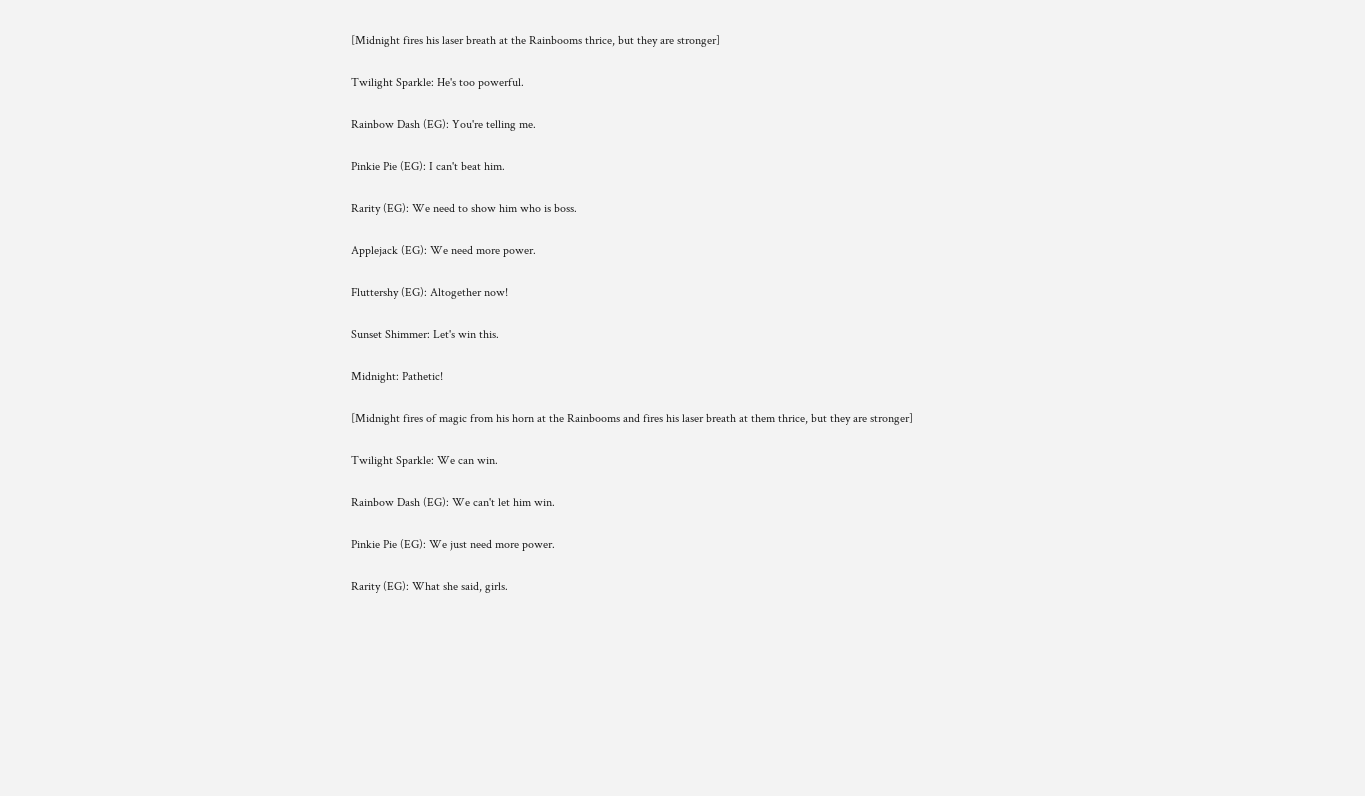[Midnight fires his laser breath at the Rainbooms thrice, but they are stronger]

Twilight Sparkle: He's too powerful.

Rainbow Dash (EG): You're telling me.

Pinkie Pie (EG): I can't beat him.

Rarity (EG): We need to show him who is boss.

Applejack (EG): We need more power.

Fluttershy (EG): Altogether now!

Sunset Shimmer: Let's win this.

Midnight: Pathetic!

[Midnight fires of magic from his horn at the Rainbooms and fires his laser breath at them thrice, but they are stronger]

Twilight Sparkle: We can win.

Rainbow Dash (EG): We can't let him win.

Pinkie Pie (EG): We just need more power.

Rarity (EG): What she said, girls.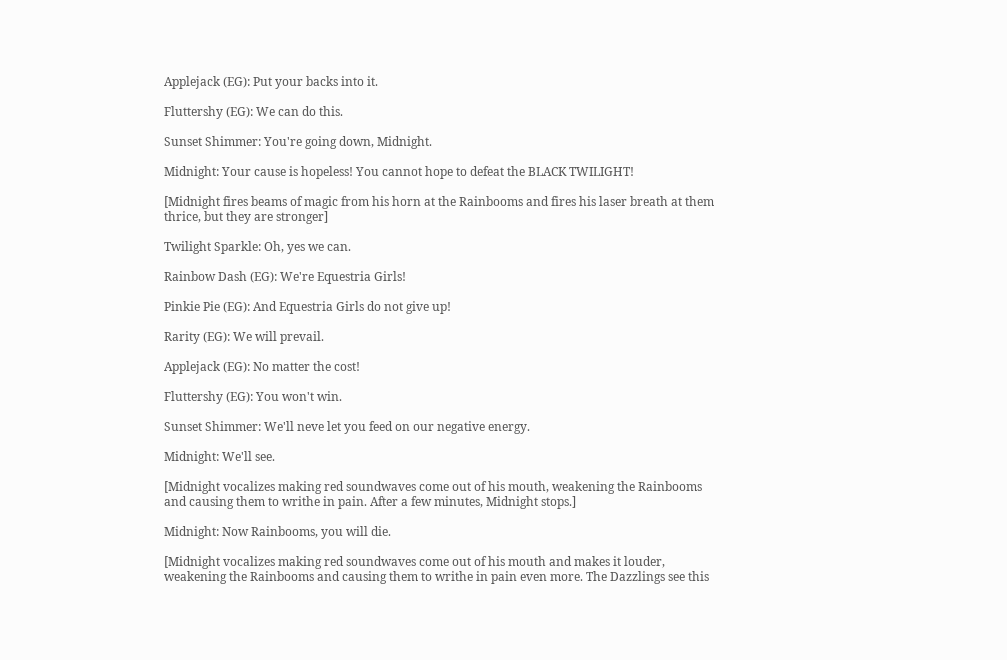Applejack (EG): Put your backs into it.

Fluttershy (EG): We can do this.

Sunset Shimmer: You're going down, Midnight.

Midnight: Your cause is hopeless! You cannot hope to defeat the BLACK TWILIGHT!

[Midnight fires beams of magic from his horn at the Rainbooms and fires his laser breath at them thrice, but they are stronger]

Twilight Sparkle: Oh, yes we can.

Rainbow Dash (EG): We're Equestria Girls!

Pinkie Pie (EG): And Equestria Girls do not give up!

Rarity (EG): We will prevail.

Applejack (EG): No matter the cost!

Fluttershy (EG): You won't win.

Sunset Shimmer: We'll neve let you feed on our negative energy.

Midnight: We'll see.

[Midnight vocalizes making red soundwaves come out of his mouth, weakening the Rainbooms and causing them to writhe in pain. After a few minutes, Midnight stops.]

Midnight: Now Rainbooms, you will die.

[Midnight vocalizes making red soundwaves come out of his mouth and makes it louder, weakening the Rainbooms and causing them to writhe in pain even more. The Dazzlings see this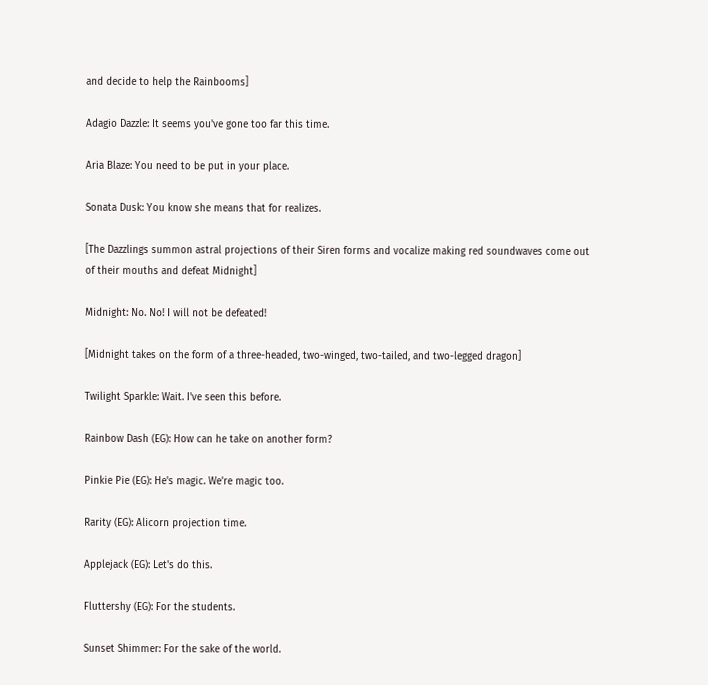and decide to help the Rainbooms]

Adagio Dazzle: It seems you've gone too far this time.

Aria Blaze: You need to be put in your place.

Sonata Dusk: You know she means that for realizes.

[The Dazzlings summon astral projections of their Siren forms and vocalize making red soundwaves come out of their mouths and defeat Midnight]

Midnight: No. No! I will not be defeated!

[Midnight takes on the form of a three-headed, two-winged, two-tailed, and two-legged dragon]

Twilight Sparkle: Wait. I've seen this before.

Rainbow Dash (EG): How can he take on another form?

Pinkie Pie (EG): He's magic. We're magic too.

Rarity (EG): Alicorn projection time.

Applejack (EG): Let's do this.

Fluttershy (EG): For the students.

Sunset Shimmer: For the sake of the world.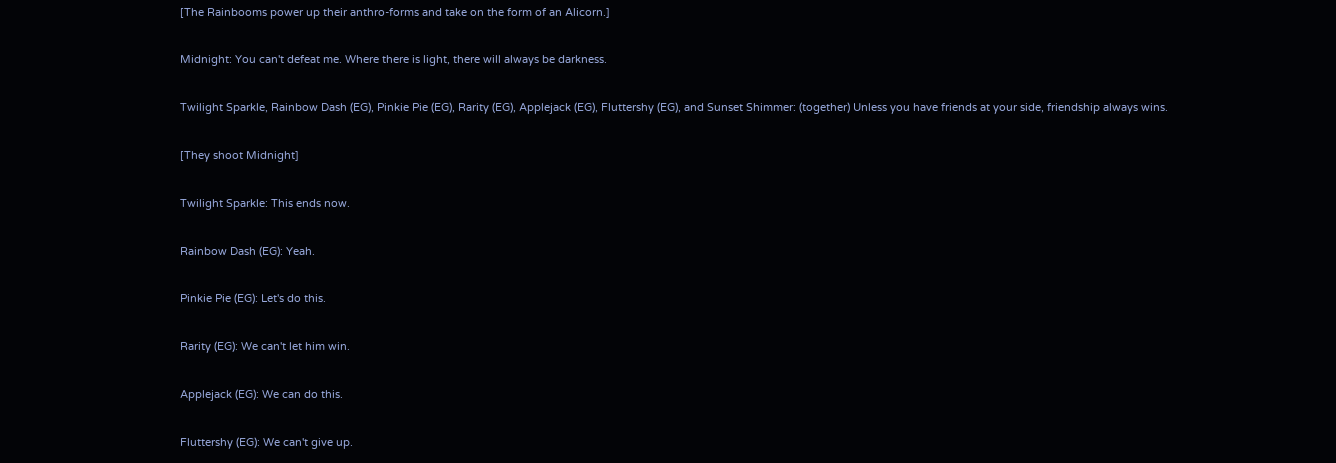[The Rainbooms power up their anthro-forms and take on the form of an Alicorn.]

Midnight: You can't defeat me. Where there is light, there will always be darkness.

Twilight Sparkle, Rainbow Dash (EG), Pinkie Pie (EG), Rarity (EG), Applejack (EG), Fluttershy (EG), and Sunset Shimmer: (together) Unless you have friends at your side, friendship always wins.

[They shoot Midnight]

Twilight Sparkle: This ends now.

Rainbow Dash (EG): Yeah.

Pinkie Pie (EG): Let's do this.

Rarity (EG): We can't let him win.

Applejack (EG): We can do this.

Fluttershy (EG): We can't give up.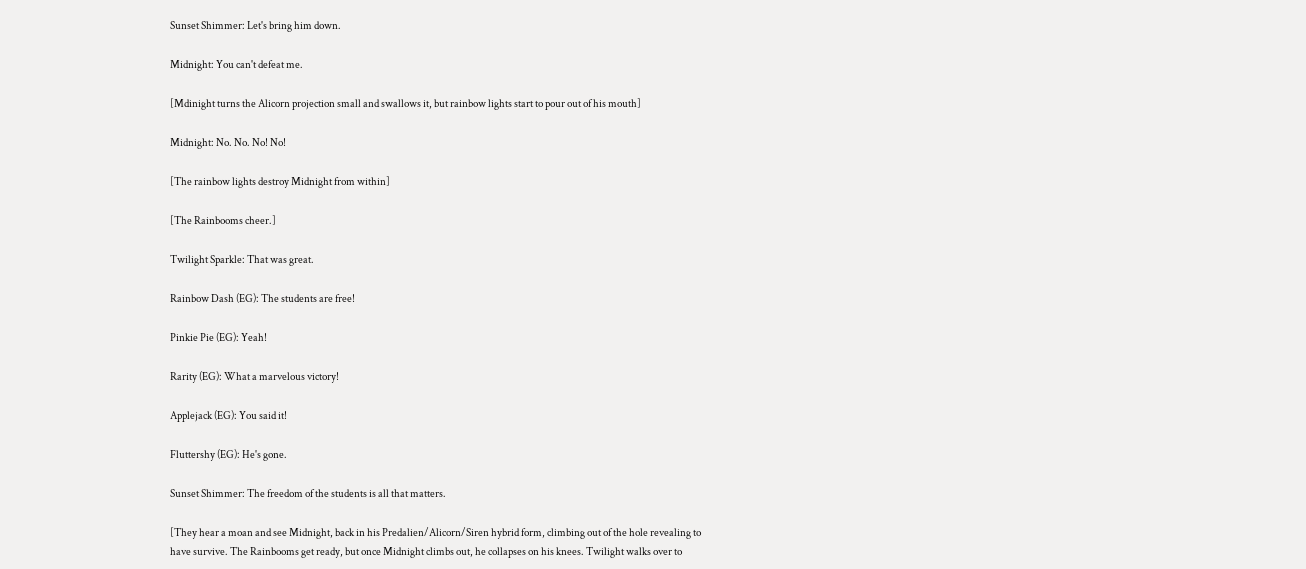Sunset Shimmer: Let's bring him down.

Midnight: You can't defeat me.

[Mdinight turns the Alicorn projection small and swallows it, but rainbow lights start to pour out of his mouth]

Midnight: No. No. No! No!

[The rainbow lights destroy Midnight from within]

[The Rainbooms cheer.]

Twilight Sparkle: That was great.

Rainbow Dash (EG): The students are free!

Pinkie Pie (EG): Yeah!

Rarity (EG): What a marvelous victory!

Applejack (EG): You said it!

Fluttershy (EG): He's gone.

Sunset Shimmer: The freedom of the students is all that matters.

[They hear a moan and see Midnight, back in his Predalien/Alicorn/Siren hybrid form, climbing out of the hole revealing to have survive. The Rainbooms get ready, but once Midnight climbs out, he collapses on his knees. Twilight walks over to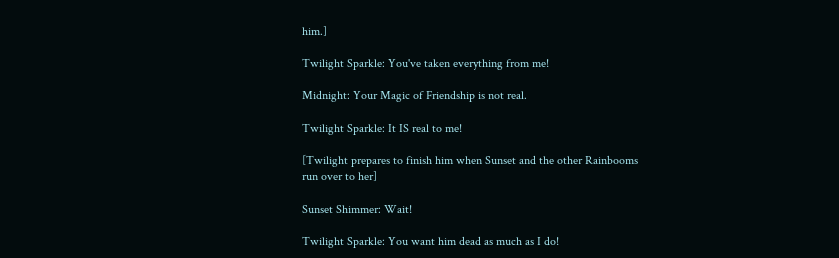him.]

Twilight Sparkle: You've taken everything from me!

Midnight: Your Magic of Friendship is not real.

Twilight Sparkle: It IS real to me!

[Twilight prepares to finish him when Sunset and the other Rainbooms run over to her]

Sunset Shimmer: Wait!

Twilight Sparkle: You want him dead as much as I do!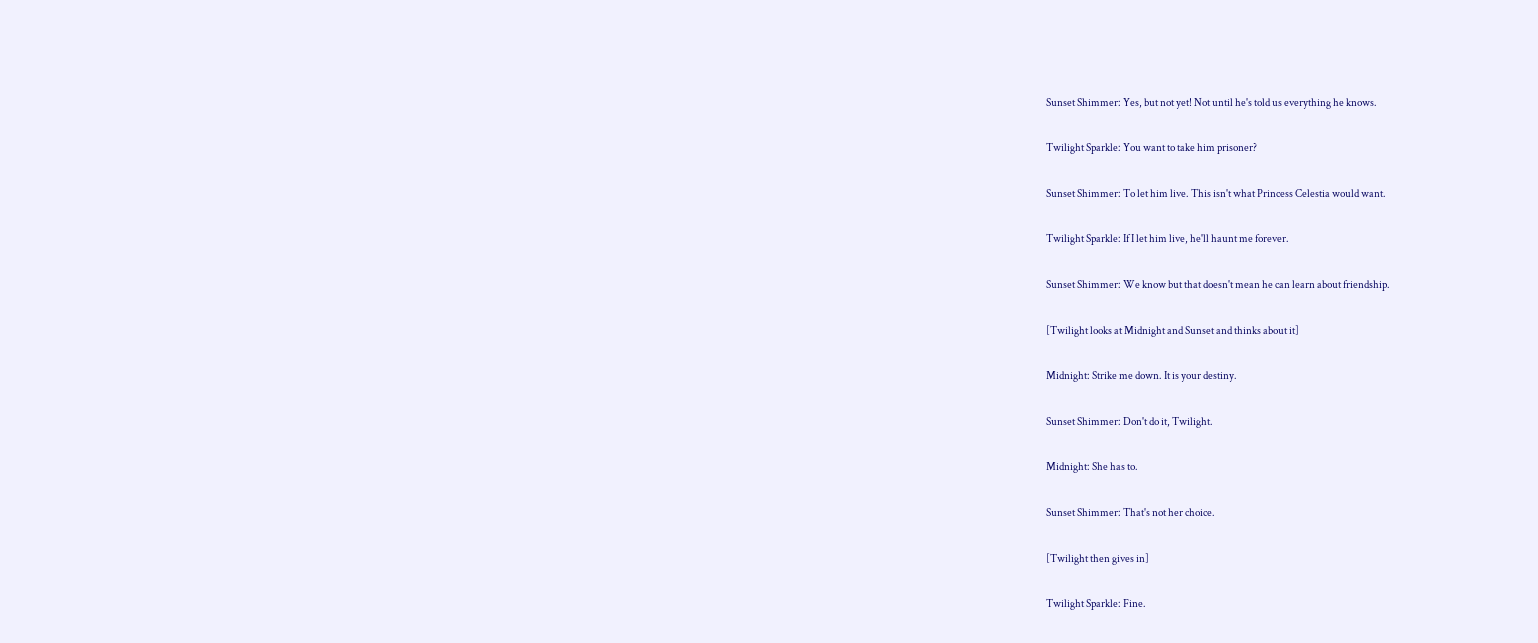Sunset Shimmer: Yes, but not yet! Not until he's told us everything he knows.

Twilight Sparkle: You want to take him prisoner?

Sunset Shimmer: To let him live. This isn't what Princess Celestia would want.

Twilight Sparkle: If I let him live, he'll haunt me forever.

Sunset Shimmer: We know but that doesn't mean he can learn about friendship.

[Twilight looks at Midnight and Sunset and thinks about it]

Midnight: Strike me down. It is your destiny.

Sunset Shimmer: Don't do it, Twilight.

Midnight: She has to.

Sunset Shimmer: That's not her choice.

[Twilight then gives in]

Twilight Sparkle: Fine.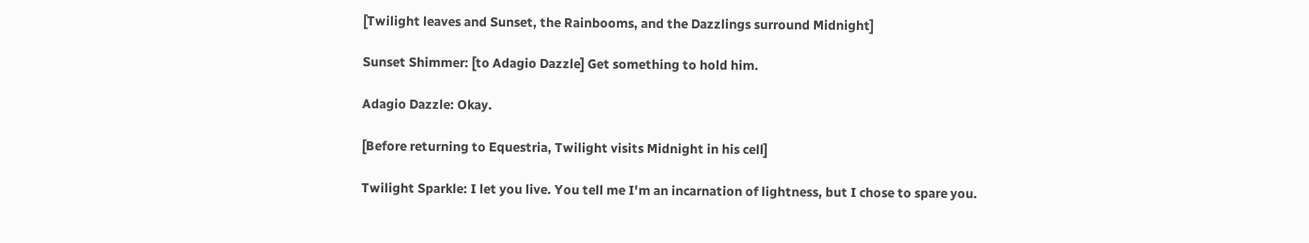[Twilight leaves and Sunset, the Rainbooms, and the Dazzlings surround Midnight]

Sunset Shimmer: [to Adagio Dazzle] Get something to hold him.

Adagio Dazzle: Okay.

[Before returning to Equestria, Twilight visits Midnight in his cell]

Twilight Sparkle: I let you live. You tell me I'm an incarnation of lightness, but I chose to spare you.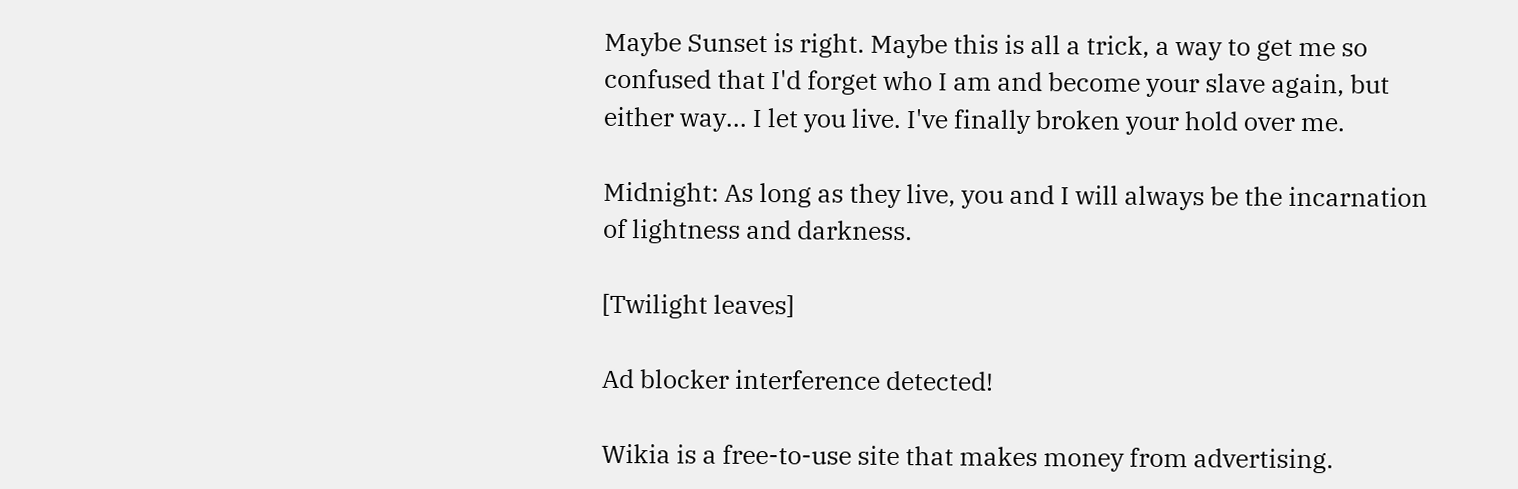Maybe Sunset is right. Maybe this is all a trick, a way to get me so confused that I'd forget who I am and become your slave again, but either way... I let you live. I've finally broken your hold over me.

Midnight: As long as they live, you and I will always be the incarnation of lightness and darkness.

[Twilight leaves]

Ad blocker interference detected!

Wikia is a free-to-use site that makes money from advertising.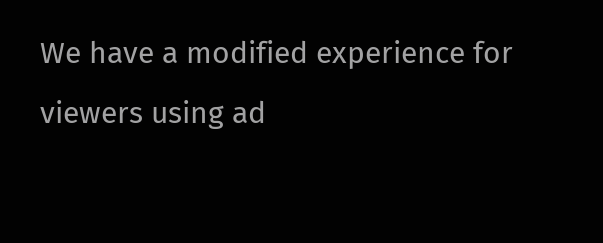We have a modified experience for viewers using ad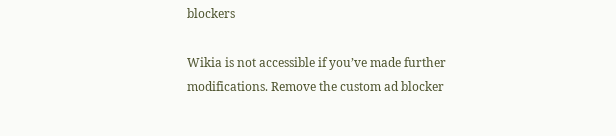blockers

Wikia is not accessible if you’ve made further modifications. Remove the custom ad blocker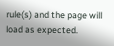rule(s) and the page will load as expected.